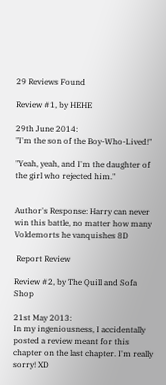29 Reviews Found

Review #1, by HEHE

29th June 2014:
"I'm the son of the Boy-Who-Lived!"

"Yeah, yeah, and I'm the daughter of the girl who rejected him."


Author's Response: Harry can never win this battle, no matter how many Voldemorts he vanquishes 8D

 Report Review

Review #2, by The Quill and Sofa Shop

21st May 2013:
In my ingeniousness, I accidentally posted a review meant for this chapter on the last chapter. I'm really sorry! XD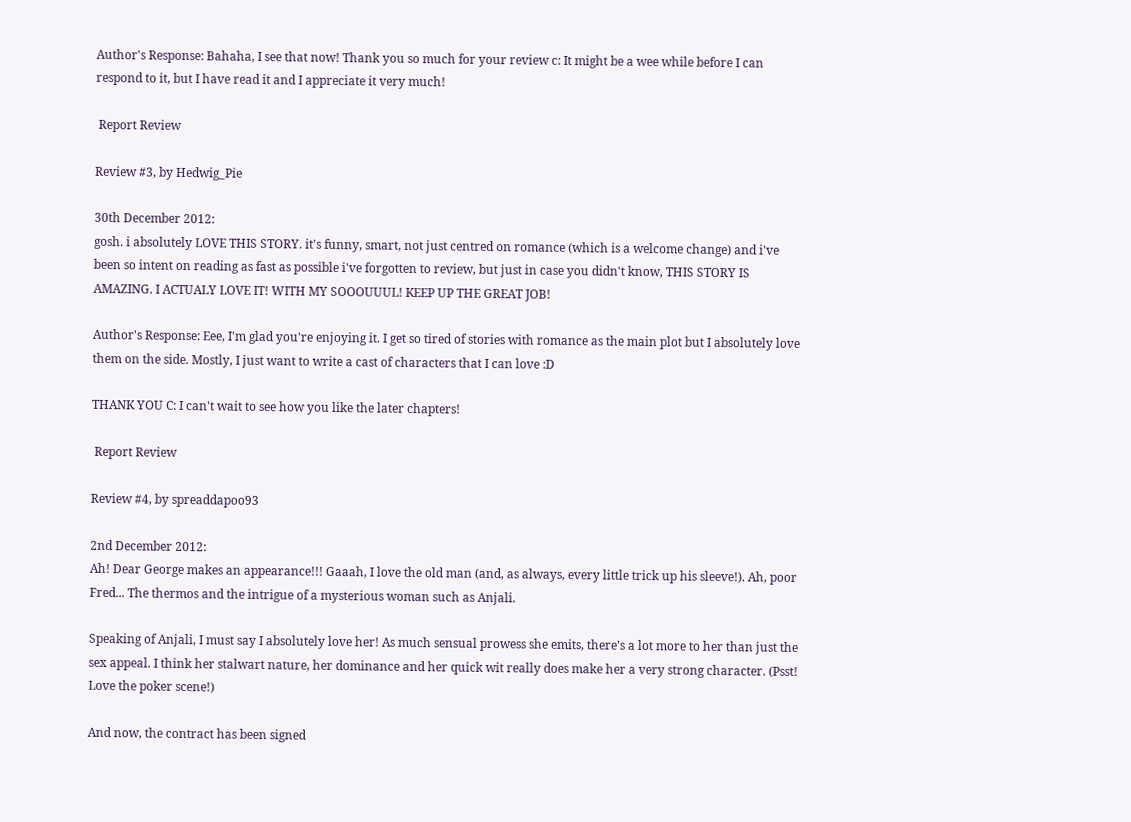Author's Response: Bahaha, I see that now! Thank you so much for your review c: It might be a wee while before I can respond to it, but I have read it and I appreciate it very much!

 Report Review

Review #3, by Hedwig_Pie

30th December 2012:
gosh. i absolutely LOVE THIS STORY. it's funny, smart, not just centred on romance (which is a welcome change) and i've been so intent on reading as fast as possible i've forgotten to review, but just in case you didn't know, THIS STORY IS AMAZING. I ACTUALY LOVE IT! WITH MY SOOOUUUL! KEEP UP THE GREAT JOB!

Author's Response: Eee, I'm glad you're enjoying it. I get so tired of stories with romance as the main plot but I absolutely love them on the side. Mostly, I just want to write a cast of characters that I can love :D

THANK YOU C: I can't wait to see how you like the later chapters!

 Report Review

Review #4, by spreaddapoo93

2nd December 2012:
Ah! Dear George makes an appearance!!! Gaaah, I love the old man (and, as always, every little trick up his sleeve!). Ah, poor Fred... The thermos and the intrigue of a mysterious woman such as Anjali.

Speaking of Anjali, I must say I absolutely love her! As much sensual prowess she emits, there's a lot more to her than just the sex appeal. I think her stalwart nature, her dominance and her quick wit really does make her a very strong character. (Psst! Love the poker scene!)

And now, the contract has been signed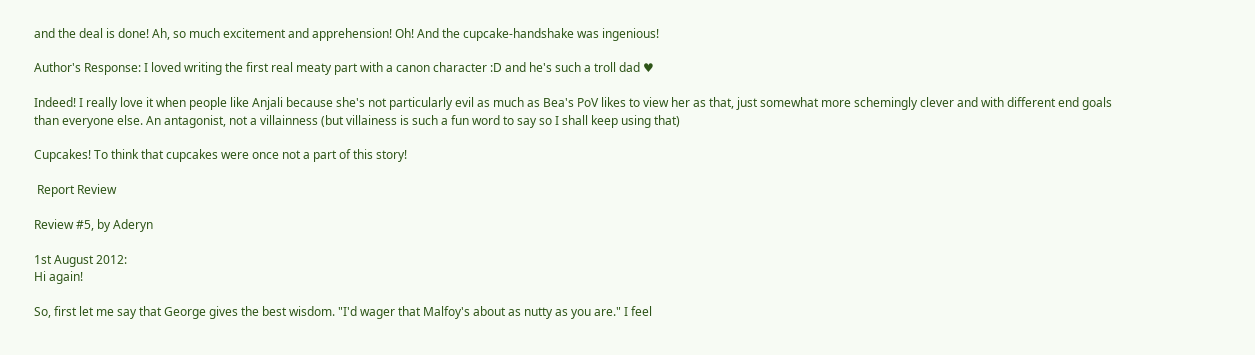and the deal is done! Ah, so much excitement and apprehension! Oh! And the cupcake-handshake was ingenious!

Author's Response: I loved writing the first real meaty part with a canon character :D and he's such a troll dad ♥

Indeed! I really love it when people like Anjali because she's not particularly evil as much as Bea's PoV likes to view her as that, just somewhat more schemingly clever and with different end goals than everyone else. An antagonist, not a villainness (but villainess is such a fun word to say so I shall keep using that)

Cupcakes! To think that cupcakes were once not a part of this story!

 Report Review

Review #5, by Aderyn

1st August 2012:
Hi again!

So, first let me say that George gives the best wisdom. "I'd wager that Malfoy's about as nutty as you are." I feel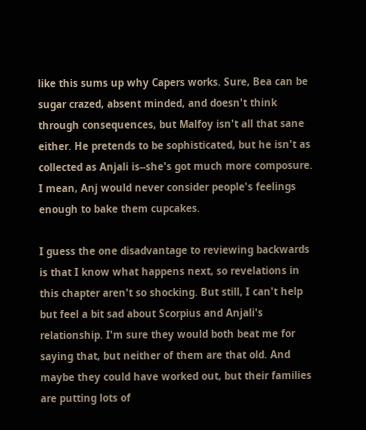like this sums up why Capers works. Sure, Bea can be sugar crazed, absent minded, and doesn't think through consequences, but Malfoy isn't all that sane either. He pretends to be sophisticated, but he isn't as collected as Anjali is--she's got much more composure. I mean, Anj would never consider people's feelings enough to bake them cupcakes.

I guess the one disadvantage to reviewing backwards is that I know what happens next, so revelations in this chapter aren't so shocking. But still, I can't help but feel a bit sad about Scorpius and Anjali's relationship. I'm sure they would both beat me for saying that, but neither of them are that old. And maybe they could have worked out, but their families are putting lots of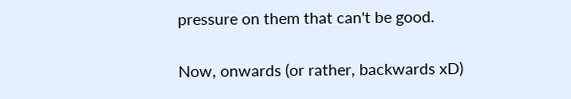pressure on them that can't be good.

Now, onwards (or rather, backwards xD)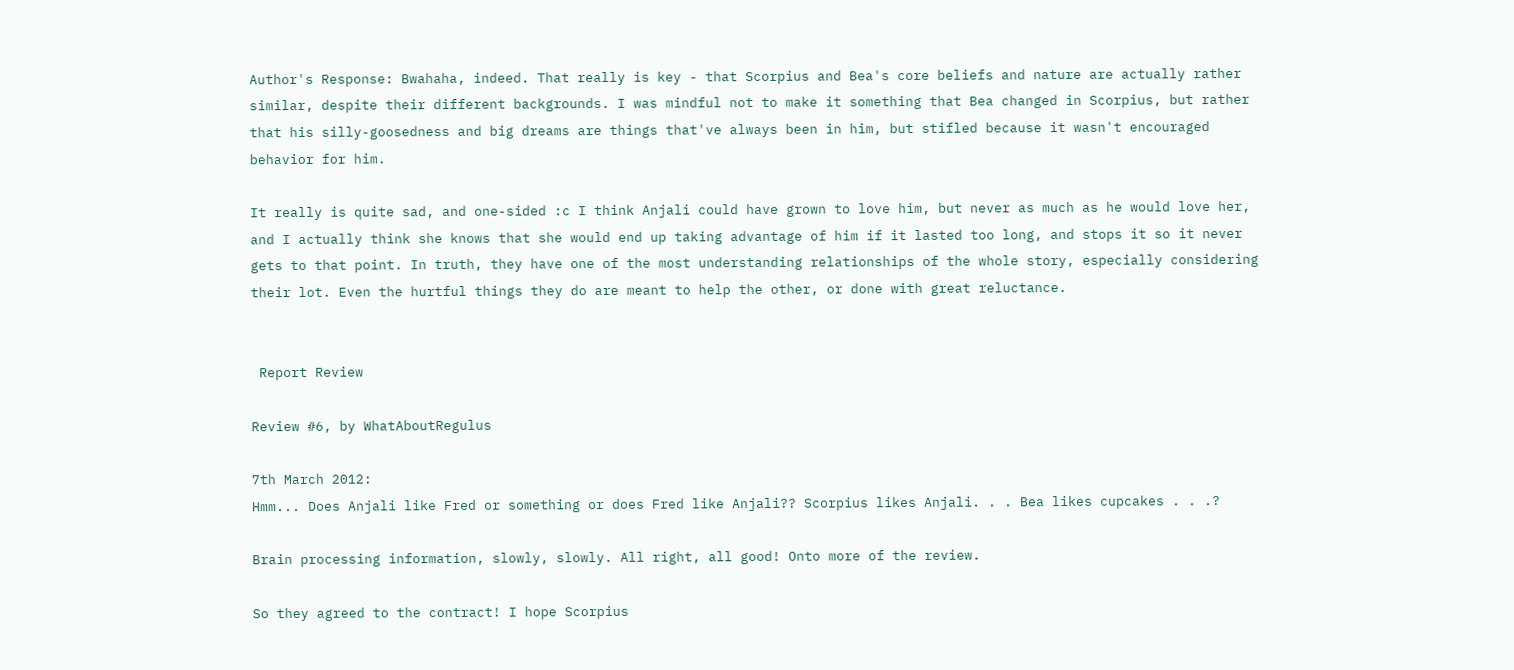Author's Response: Bwahaha, indeed. That really is key - that Scorpius and Bea's core beliefs and nature are actually rather similar, despite their different backgrounds. I was mindful not to make it something that Bea changed in Scorpius, but rather that his silly-goosedness and big dreams are things that've always been in him, but stifled because it wasn't encouraged behavior for him.

It really is quite sad, and one-sided :c I think Anjali could have grown to love him, but never as much as he would love her, and I actually think she knows that she would end up taking advantage of him if it lasted too long, and stops it so it never gets to that point. In truth, they have one of the most understanding relationships of the whole story, especially considering their lot. Even the hurtful things they do are meant to help the other, or done with great reluctance.


 Report Review

Review #6, by WhatAboutRegulus

7th March 2012:
Hmm... Does Anjali like Fred or something or does Fred like Anjali?? Scorpius likes Anjali. . . Bea likes cupcakes . . .?

Brain processing information, slowly, slowly. All right, all good! Onto more of the review.

So they agreed to the contract! I hope Scorpius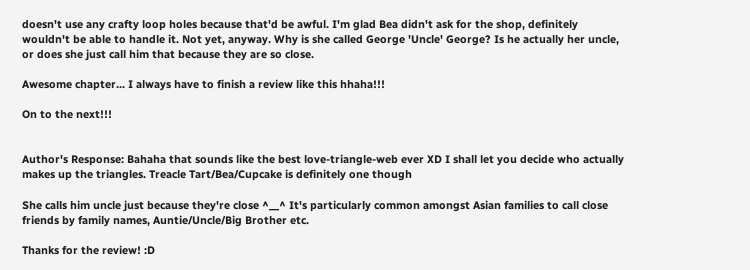doesn't use any crafty loop holes because that'd be awful. I'm glad Bea didn't ask for the shop, definitely wouldn't be able to handle it. Not yet, anyway. Why is she called George 'Uncle' George? Is he actually her uncle, or does she just call him that because they are so close.

Awesome chapter... I always have to finish a review like this hhaha!!!

On to the next!!!


Author's Response: Bahaha that sounds like the best love-triangle-web ever XD I shall let you decide who actually makes up the triangles. Treacle Tart/Bea/Cupcake is definitely one though

She calls him uncle just because they're close ^__^ It's particularly common amongst Asian families to call close friends by family names, Auntie/Uncle/Big Brother etc.

Thanks for the review! :D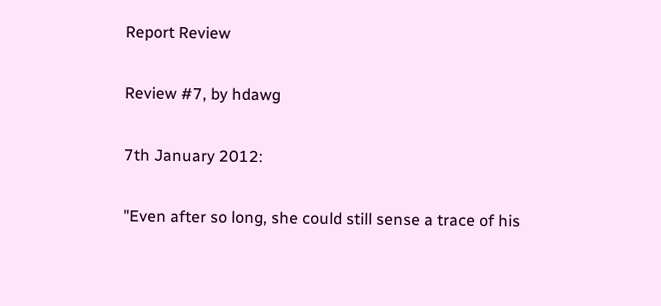Report Review

Review #7, by hdawg

7th January 2012:

"Even after so long, she could still sense a trace of his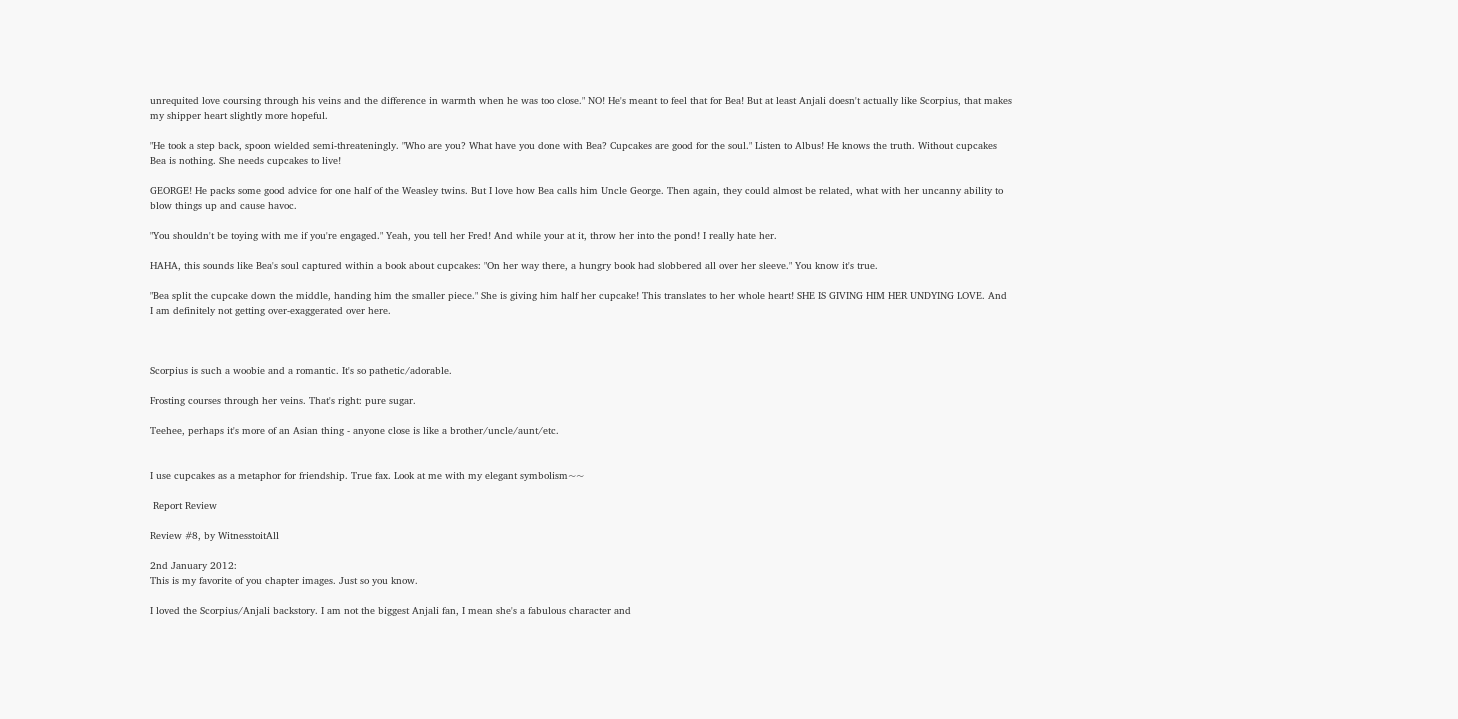unrequited love coursing through his veins and the difference in warmth when he was too close." NO! He's meant to feel that for Bea! But at least Anjali doesn't actually like Scorpius, that makes my shipper heart slightly more hopeful.

"He took a step back, spoon wielded semi-threateningly. "Who are you? What have you done with Bea? Cupcakes are good for the soul." Listen to Albus! He knows the truth. Without cupcakes Bea is nothing. She needs cupcakes to live!

GEORGE! He packs some good advice for one half of the Weasley twins. But I love how Bea calls him Uncle George. Then again, they could almost be related, what with her uncanny ability to blow things up and cause havoc.

"You shouldn't be toying with me if you're engaged." Yeah, you tell her Fred! And while your at it, throw her into the pond! I really hate her.

HAHA, this sounds like Bea's soul captured within a book about cupcakes: "On her way there, a hungry book had slobbered all over her sleeve." You know it's true.

"Bea split the cupcake down the middle, handing him the smaller piece." She is giving him half her cupcake! This translates to her whole heart! SHE IS GIVING HIM HER UNDYING LOVE. And I am definitely not getting over-exaggerated over here.



Scorpius is such a woobie and a romantic. It's so pathetic/adorable.

Frosting courses through her veins. That's right: pure sugar.

Teehee, perhaps it's more of an Asian thing - anyone close is like a brother/uncle/aunt/etc.


I use cupcakes as a metaphor for friendship. True fax. Look at me with my elegant symbolism~~

 Report Review

Review #8, by WitnesstoitAll

2nd January 2012:
This is my favorite of you chapter images. Just so you know.

I loved the Scorpius/Anjali backstory. I am not the biggest Anjali fan, I mean she's a fabulous character and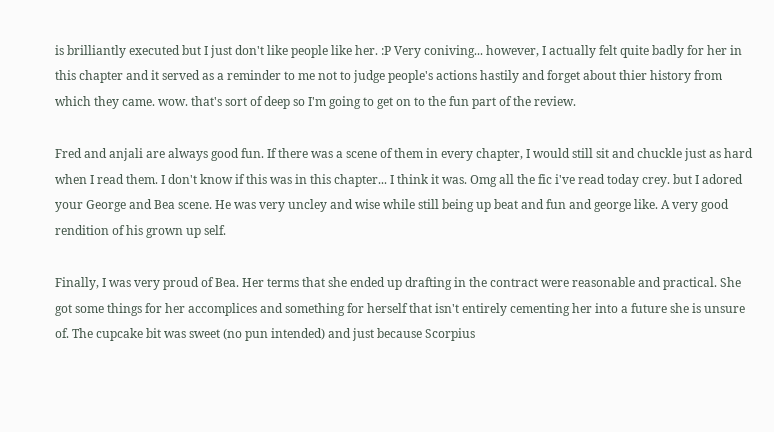is brilliantly executed but I just don't like people like her. :P Very coniving... however, I actually felt quite badly for her in this chapter and it served as a reminder to me not to judge people's actions hastily and forget about thier history from which they came. wow. that's sort of deep so I'm going to get on to the fun part of the review.

Fred and anjali are always good fun. If there was a scene of them in every chapter, I would still sit and chuckle just as hard when I read them. I don't know if this was in this chapter... I think it was. Omg all the fic i've read today crey. but I adored your George and Bea scene. He was very uncley and wise while still being up beat and fun and george like. A very good rendition of his grown up self.

Finally, I was very proud of Bea. Her terms that she ended up drafting in the contract were reasonable and practical. She got some things for her accomplices and something for herself that isn't entirely cementing her into a future she is unsure of. The cupcake bit was sweet (no pun intended) and just because Scorpius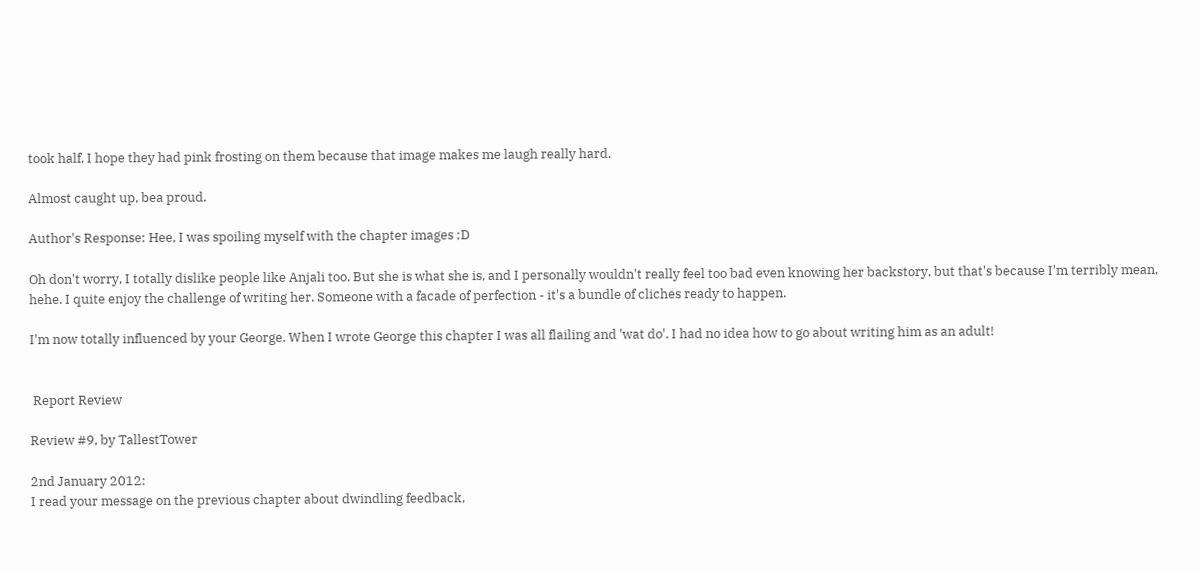took half, I hope they had pink frosting on them because that image makes me laugh really hard.

Almost caught up, bea proud.

Author's Response: Hee, I was spoiling myself with the chapter images ;D

Oh don't worry, I totally dislike people like Anjali too. But she is what she is, and I personally wouldn't really feel too bad even knowing her backstory, but that's because I'm terribly mean, hehe. I quite enjoy the challenge of writing her. Someone with a facade of perfection - it's a bundle of cliches ready to happen.

I'm now totally influenced by your George. When I wrote George this chapter I was all flailing and 'wat do'. I had no idea how to go about writing him as an adult!


 Report Review

Review #9, by TallestTower

2nd January 2012:
I read your message on the previous chapter about dwindling feedback,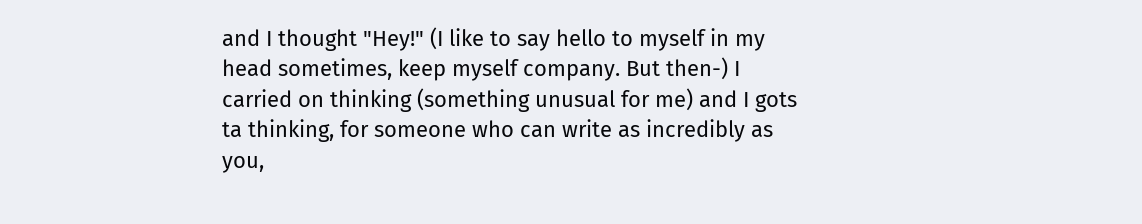and I thought "Hey!" (I like to say hello to myself in my head sometimes, keep myself company. But then-) I carried on thinking (something unusual for me) and I gots ta thinking, for someone who can write as incredibly as you,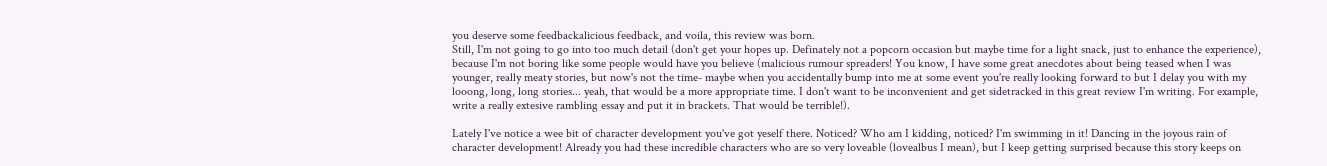you deserve some feedbackalicious feedback, and voila, this review was born.
Still, I'm not going to go into too much detail (don't get your hopes up. Definately not a popcorn occasion but maybe time for a light snack, just to enhance the experience), because I'm not boring like some people would have you believe (malicious rumour spreaders! You know, I have some great anecdotes about being teased when I was younger, really meaty stories, but now's not the time- maybe when you accidentally bump into me at some event you're really looking forward to but I delay you with my looong, long, long stories... yeah, that would be a more appropriate time. I don't want to be inconvenient and get sidetracked in this great review I'm writing. For example, write a really extesive rambling essay and put it in brackets. That would be terrible!).

Lately I've notice a wee bit of character development you've got yeself there. Noticed? Who am I kidding, noticed? I'm swimming in it! Dancing in the joyous rain of character development! Already you had these incredible characters who are so very loveable (lovealbus I mean), but I keep getting surprised because this story keeps on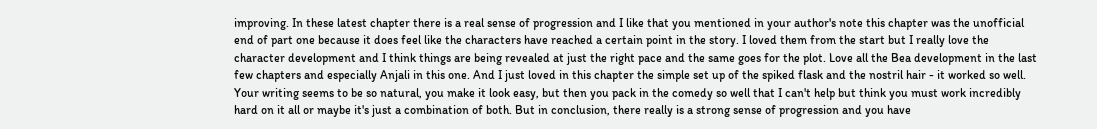improving. In these latest chapter there is a real sense of progression and I like that you mentioned in your author's note this chapter was the unofficial end of part one because it does feel like the characters have reached a certain point in the story. I loved them from the start but I really love the character development and I think things are being revealed at just the right pace and the same goes for the plot. Love all the Bea development in the last few chapters and especially Anjali in this one. And I just loved in this chapter the simple set up of the spiked flask and the nostril hair - it worked so well. Your writing seems to be so natural, you make it look easy, but then you pack in the comedy so well that I can't help but think you must work incredibly hard on it all or maybe it's just a combination of both. But in conclusion, there really is a strong sense of progression and you have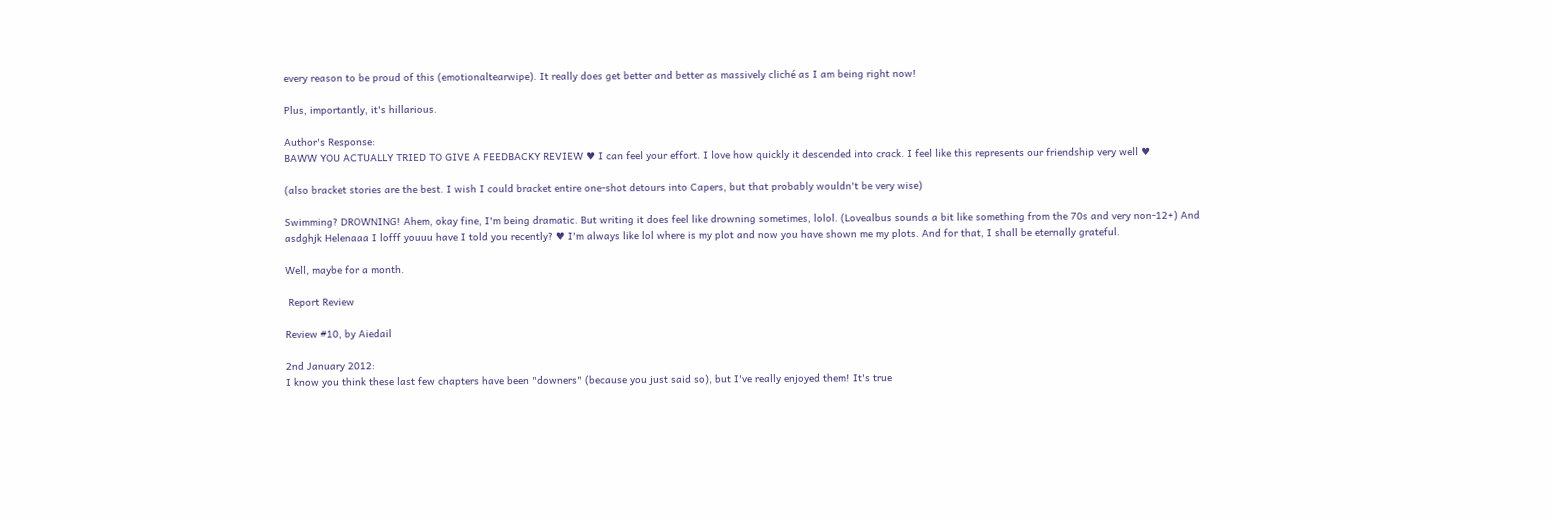every reason to be proud of this (emotionaltearwipe). It really does get better and better as massively cliché as I am being right now!

Plus, importantly, it's hillarious.

Author's Response:
BAWW YOU ACTUALLY TRIED TO GIVE A FEEDBACKY REVIEW ♥ I can feel your effort. I love how quickly it descended into crack. I feel like this represents our friendship very well ♥

(also bracket stories are the best. I wish I could bracket entire one-shot detours into Capers, but that probably wouldn't be very wise)

Swimming? DROWNING! Ahem, okay fine, I'm being dramatic. But writing it does feel like drowning sometimes, lolol. (Lovealbus sounds a bit like something from the 70s and very non-12+) And asdghjk Helenaaa I lofff youuu have I told you recently? ♥ I'm always like lol where is my plot and now you have shown me my plots. And for that, I shall be eternally grateful.

Well, maybe for a month.

 Report Review

Review #10, by Aiedail

2nd January 2012:
I know you think these last few chapters have been "downers" (because you just said so), but I've really enjoyed them! It's true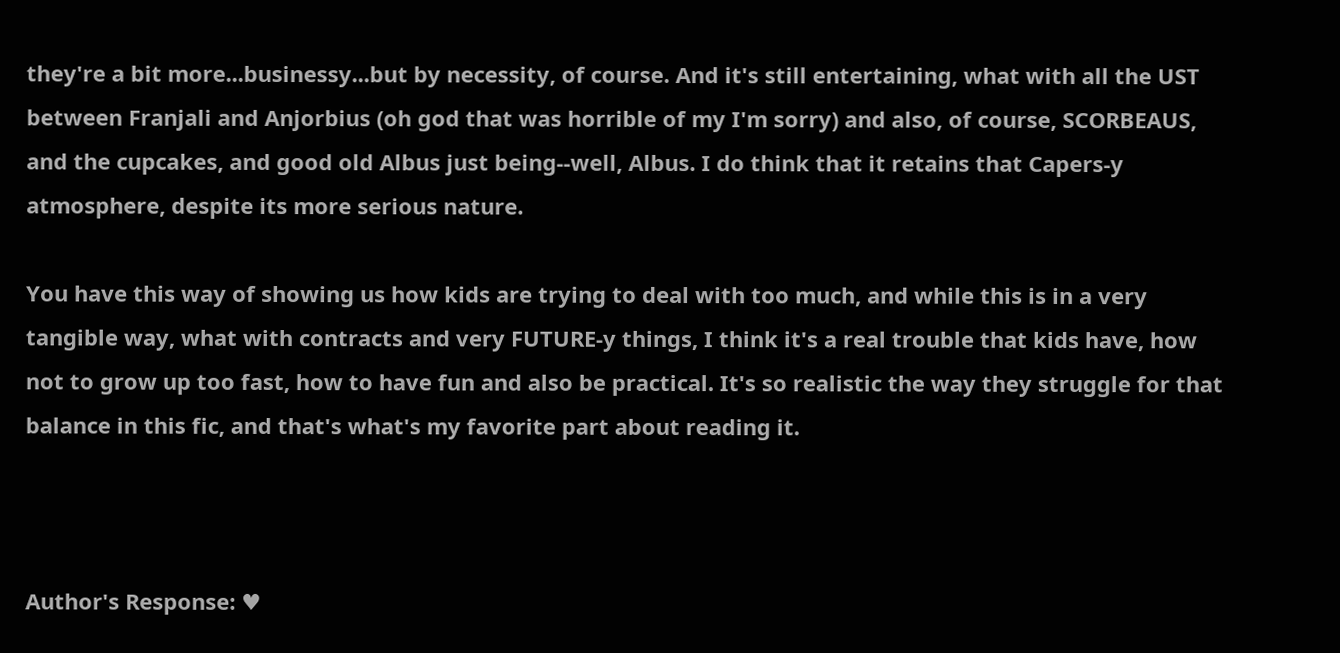they're a bit more...businessy...but by necessity, of course. And it's still entertaining, what with all the UST between Franjali and Anjorbius (oh god that was horrible of my I'm sorry) and also, of course, SCORBEAUS, and the cupcakes, and good old Albus just being--well, Albus. I do think that it retains that Capers-y atmosphere, despite its more serious nature.

You have this way of showing us how kids are trying to deal with too much, and while this is in a very tangible way, what with contracts and very FUTURE-y things, I think it's a real trouble that kids have, how not to grow up too fast, how to have fun and also be practical. It's so realistic the way they struggle for that balance in this fic, and that's what's my favorite part about reading it.



Author's Response: ♥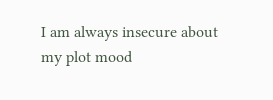I am always insecure about my plot mood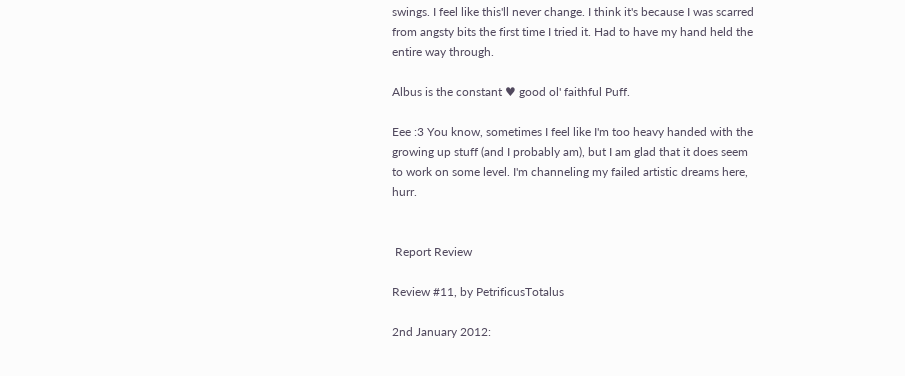swings. I feel like this'll never change. I think it's because I was scarred from angsty bits the first time I tried it. Had to have my hand held the entire way through.

Albus is the constant ♥ good ol' faithful Puff.

Eee :3 You know, sometimes I feel like I'm too heavy handed with the growing up stuff (and I probably am), but I am glad that it does seem to work on some level. I'm channeling my failed artistic dreams here, hurr.


 Report Review

Review #11, by PetrificusTotalus

2nd January 2012: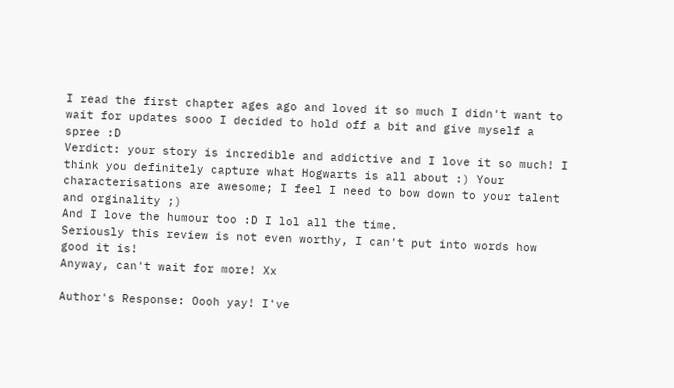I read the first chapter ages ago and loved it so much I didn't want to wait for updates sooo I decided to hold off a bit and give myself a spree :D
Verdict: your story is incredible and addictive and I love it so much! I think you definitely capture what Hogwarts is all about :) Your characterisations are awesome; I feel I need to bow down to your talent and orginality ;)
And I love the humour too :D I lol all the time.
Seriously this review is not even worthy, I can't put into words how good it is!
Anyway, can't wait for more! Xx

Author's Response: Oooh yay! I've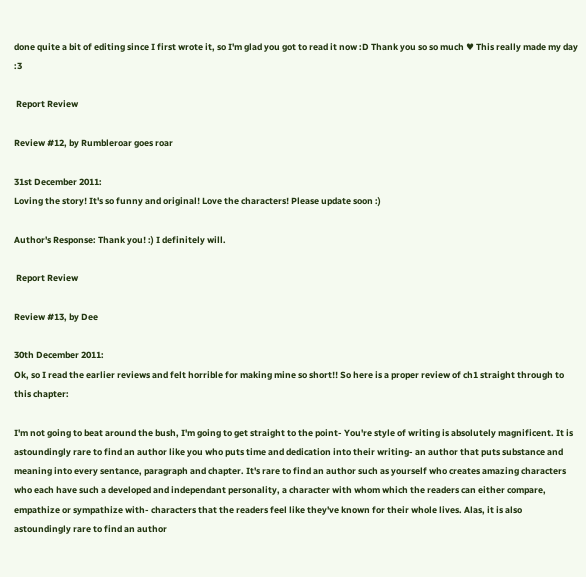done quite a bit of editing since I first wrote it, so I'm glad you got to read it now :D Thank you so so much ♥ This really made my day :3

 Report Review

Review #12, by Rumbleroar goes roar

31st December 2011:
Loving the story! It's so funny and original! Love the characters! Please update soon :)

Author's Response: Thank you! :) I definitely will.

 Report Review

Review #13, by Dee

30th December 2011:
Ok, so I read the earlier reviews and felt horrible for making mine so short!! So here is a proper review of ch1 straight through to this chapter:

I'm not going to beat around the bush, I'm going to get straight to the point- You're style of writing is absolutely magnificent. It is astoundingly rare to find an author like you who puts time and dedication into their writing- an author that puts substance and meaning into every sentance, paragraph and chapter. It's rare to find an author such as yourself who creates amazing characters who each have such a developed and independant personality, a character with whom which the readers can either compare, empathize or sympathize with- characters that the readers feel like they've known for their whole lives. Alas, it is also astoundingly rare to find an author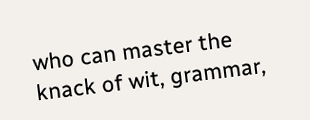who can master the knack of wit, grammar,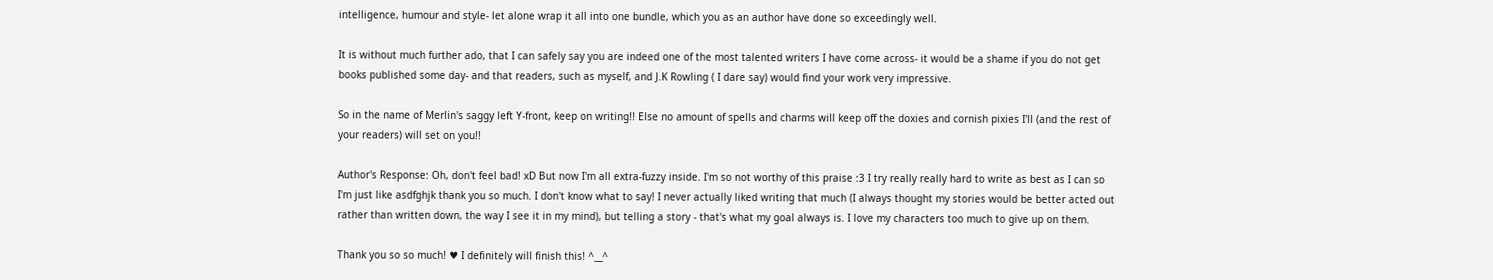intelligence, humour and style- let alone wrap it all into one bundle, which you as an author have done so exceedingly well.

It is without much further ado, that I can safely say you are indeed one of the most talented writers I have come across- it would be a shame if you do not get books published some day- and that readers, such as myself, and J.K Rowling ( I dare say) would find your work very impressive.

So in the name of Merlin's saggy left Y-front, keep on writing!! Else no amount of spells and charms will keep off the doxies and cornish pixies I'll (and the rest of your readers) will set on you!!

Author's Response: Oh, don't feel bad! xD But now I'm all extra-fuzzy inside. I'm so not worthy of this praise :3 I try really really hard to write as best as I can so I'm just like asdfghjk thank you so much. I don't know what to say! I never actually liked writing that much (I always thought my stories would be better acted out rather than written down, the way I see it in my mind), but telling a story - that's what my goal always is. I love my characters too much to give up on them.

Thank you so so much! ♥ I definitely will finish this! ^__^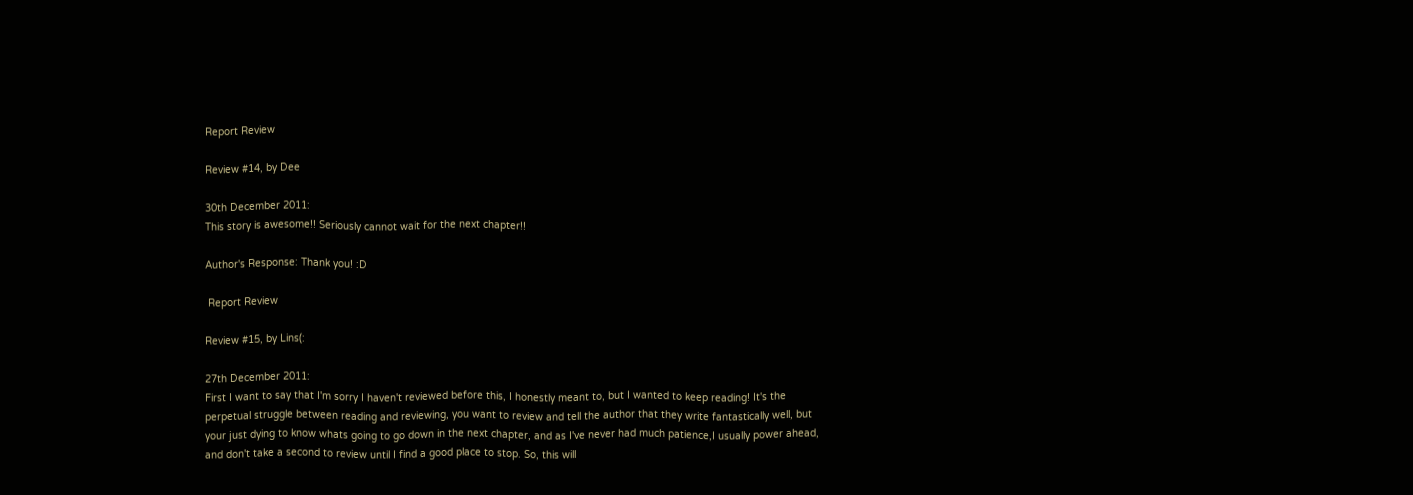Report Review

Review #14, by Dee

30th December 2011:
This story is awesome!! Seriously cannot wait for the next chapter!!

Author's Response: Thank you! :D

 Report Review

Review #15, by Lins(:

27th December 2011:
First I want to say that I'm sorry I haven't reviewed before this, I honestly meant to, but I wanted to keep reading! It's the perpetual struggle between reading and reviewing, you want to review and tell the author that they write fantastically well, but your just dying to know whats going to go down in the next chapter, and as I've never had much patience,I usually power ahead, and don't take a second to review until I find a good place to stop. So, this will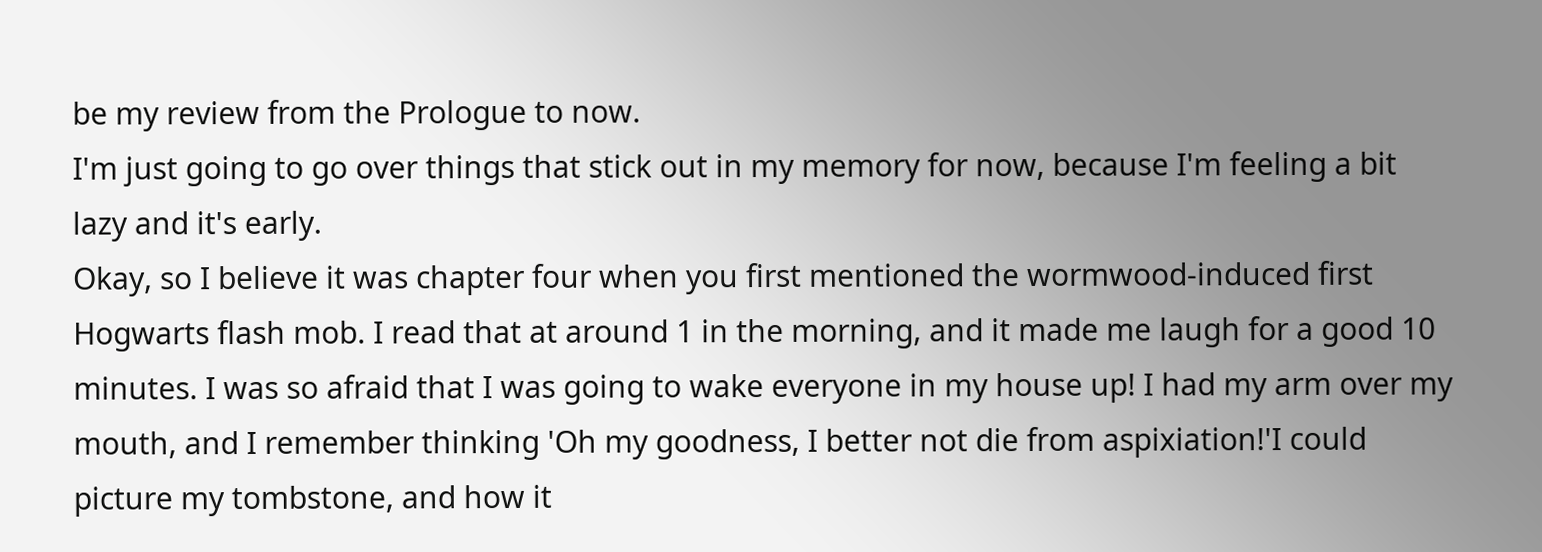be my review from the Prologue to now.
I'm just going to go over things that stick out in my memory for now, because I'm feeling a bit lazy and it's early.
Okay, so I believe it was chapter four when you first mentioned the wormwood-induced first Hogwarts flash mob. I read that at around 1 in the morning, and it made me laugh for a good 10 minutes. I was so afraid that I was going to wake everyone in my house up! I had my arm over my mouth, and I remember thinking 'Oh my goodness, I better not die from aspixiation!'I could picture my tombstone, and how it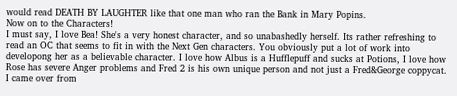would read DEATH BY LAUGHTER like that one man who ran the Bank in Mary Popins.
Now on to the Characters!
I must say, I love Bea! She's a very honest character, and so unabashedly herself. Its rather refreshing to read an OC that seems to fit in with the Next Gen characters. You obviously put a lot of work into developong her as a believable character. I love how Albus is a Hufflepuff and sucks at Potions, I love how Rose has severe Anger problems and Fred 2 is his own unique person and not just a Fred&George coppycat. I came over from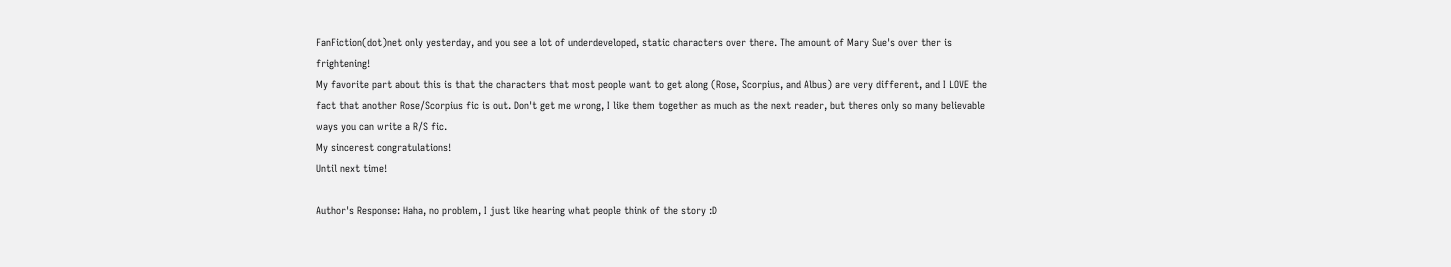FanFiction(dot)net only yesterday, and you see a lot of underdeveloped, static characters over there. The amount of Mary Sue's over ther is frightening!
My favorite part about this is that the characters that most people want to get along (Rose, Scorpius, and Albus) are very different, and I LOVE the fact that another Rose/Scorpius fic is out. Don't get me wrong, I like them together as much as the next reader, but theres only so many believable ways you can write a R/S fic.
My sincerest congratulations!
Until next time!

Author's Response: Haha, no problem, I just like hearing what people think of the story :D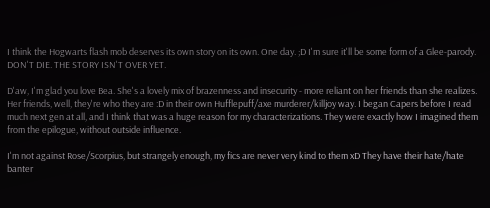I think the Hogwarts flash mob deserves its own story on its own. One day. ;D I'm sure it'll be some form of a Glee-parody. DON'T DIE. THE STORY ISN'T OVER YET.

D'aw, I'm glad you love Bea. She's a lovely mix of brazenness and insecurity - more reliant on her friends than she realizes. Her friends, well, they're who they are :D in their own Hufflepuff/axe murderer/killjoy way. I began Capers before I read much next gen at all, and I think that was a huge reason for my characterizations. They were exactly how I imagined them from the epilogue, without outside influence.

I'm not against Rose/Scorpius, but strangely enough, my fics are never very kind to them xD They have their hate/hate banter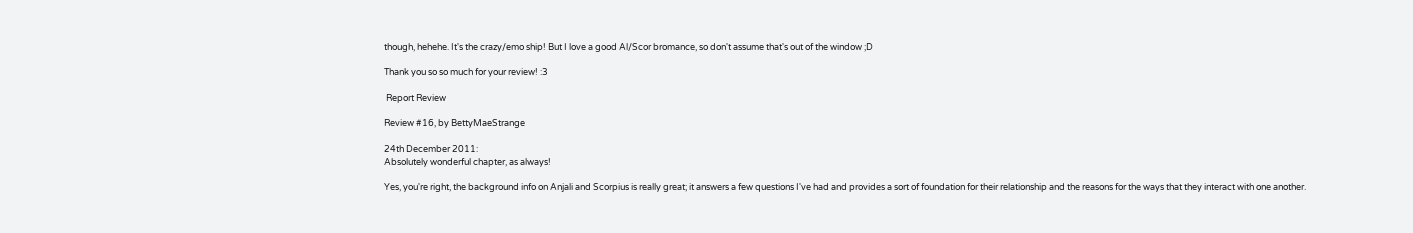though, hehehe. It's the crazy/emo ship! But I love a good Al/Scor bromance, so don't assume that's out of the window ;D

Thank you so so much for your review! :3

 Report Review

Review #16, by BettyMaeStrange

24th December 2011:
Absolutely wonderful chapter, as always!

Yes, you're right, the background info on Anjali and Scorpius is really great; it answers a few questions I've had and provides a sort of foundation for their relationship and the reasons for the ways that they interact with one another.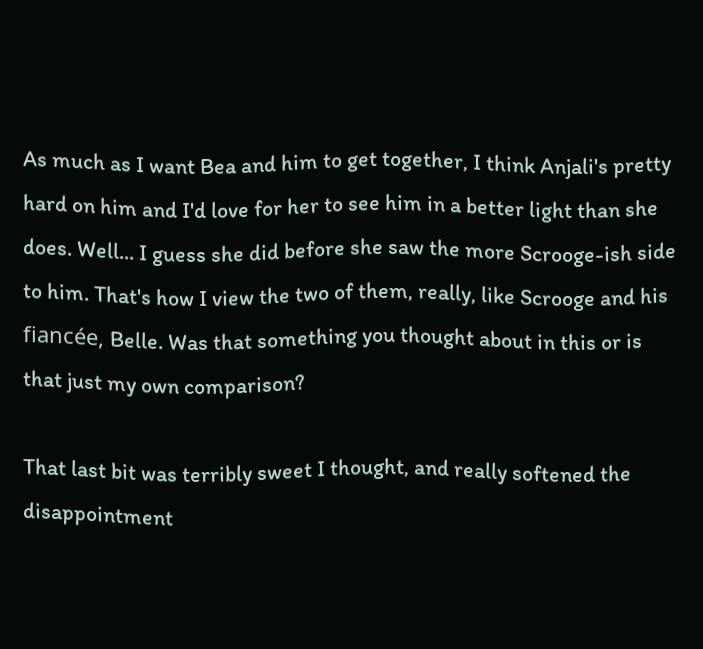As much as I want Bea and him to get together, I think Anjali's pretty hard on him and I'd love for her to see him in a better light than she does. Well... I guess she did before she saw the more Scrooge-ish side to him. That's how I view the two of them, really, like Scrooge and his fiancée, Belle. Was that something you thought about in this or is that just my own comparison?

That last bit was terribly sweet I thought, and really softened the disappointment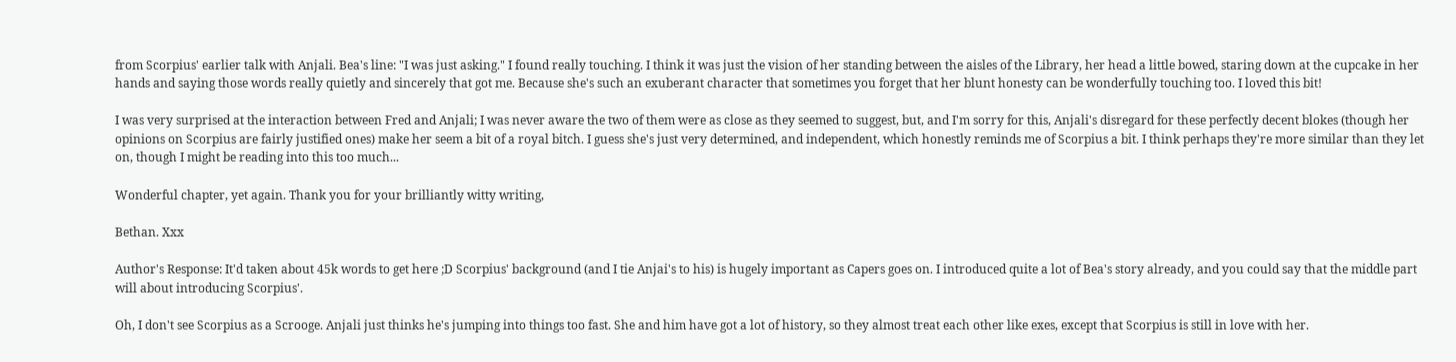from Scorpius' earlier talk with Anjali. Bea's line: "I was just asking." I found really touching. I think it was just the vision of her standing between the aisles of the Library, her head a little bowed, staring down at the cupcake in her hands and saying those words really quietly and sincerely that got me. Because she's such an exuberant character that sometimes you forget that her blunt honesty can be wonderfully touching too. I loved this bit!

I was very surprised at the interaction between Fred and Anjali; I was never aware the two of them were as close as they seemed to suggest, but, and I'm sorry for this, Anjali's disregard for these perfectly decent blokes (though her opinions on Scorpius are fairly justified ones) make her seem a bit of a royal bitch. I guess she's just very determined, and independent, which honestly reminds me of Scorpius a bit. I think perhaps they're more similar than they let on, though I might be reading into this too much...

Wonderful chapter, yet again. Thank you for your brilliantly witty writing,

Bethan. Xxx

Author's Response: It'd taken about 45k words to get here ;D Scorpius' background (and I tie Anjai's to his) is hugely important as Capers goes on. I introduced quite a lot of Bea's story already, and you could say that the middle part will about introducing Scorpius'.

Oh, I don't see Scorpius as a Scrooge. Anjali just thinks he's jumping into things too fast. She and him have got a lot of history, so they almost treat each other like exes, except that Scorpius is still in love with her.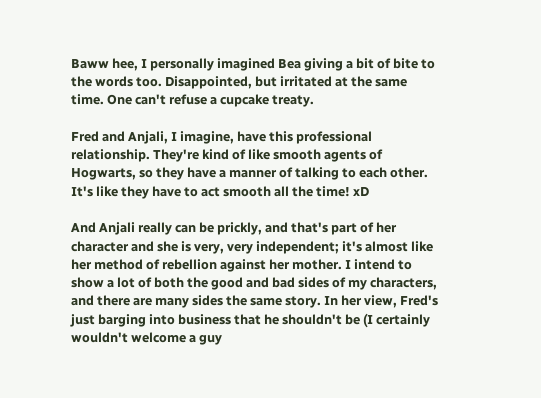Baww hee, I personally imagined Bea giving a bit of bite to the words too. Disappointed, but irritated at the same time. One can't refuse a cupcake treaty.

Fred and Anjali, I imagine, have this professional relationship. They're kind of like smooth agents of Hogwarts, so they have a manner of talking to each other. It's like they have to act smooth all the time! xD

And Anjali really can be prickly, and that's part of her character and she is very, very independent; it's almost like her method of rebellion against her mother. I intend to show a lot of both the good and bad sides of my characters, and there are many sides the same story. In her view, Fred's just barging into business that he shouldn't be (I certainly wouldn't welcome a guy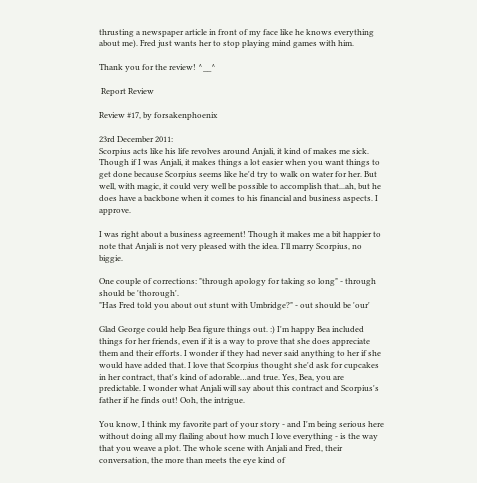thrusting a newspaper article in front of my face like he knows everything about me). Fred just wants her to stop playing mind games with him.

Thank you for the review! ^__^

 Report Review

Review #17, by forsakenphoenix

23rd December 2011:
Scorpius acts like his life revolves around Anjali, it kind of makes me sick. Though if I was Anjali, it makes things a lot easier when you want things to get done because Scorpius seems like he'd try to walk on water for her. But well, with magic, it could very well be possible to accomplish that...ah, but he does have a backbone when it comes to his financial and business aspects. I approve.

I was right about a business agreement! Though it makes me a bit happier to note that Anjali is not very pleased with the idea. I'll marry Scorpius, no biggie.

One couple of corrections: "through apology for taking so long" - through should be 'thorough'.
"Has Fred told you about out stunt with Umbridge?" - out should be 'our'

Glad George could help Bea figure things out. :) I'm happy Bea included things for her friends, even if it is a way to prove that she does appreciate them and their efforts. I wonder if they had never said anything to her if she would have added that. I love that Scorpius thought she'd ask for cupcakes in her contract, that's kind of adorable…and true. Yes, Bea, you are predictable. I wonder what Anjali will say about this contract and Scorpius's father if he finds out! Ooh, the intrigue.

You know, I think my favorite part of your story - and I'm being serious here without doing all my flailing about how much I love everything - is the way that you weave a plot. The whole scene with Anjali and Fred, their conversation, the more than meets the eye kind of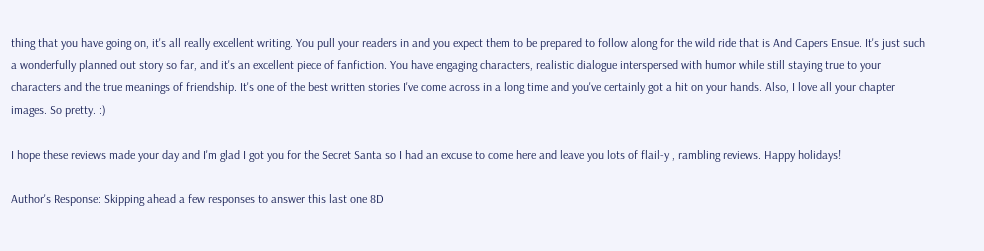thing that you have going on, it's all really excellent writing. You pull your readers in and you expect them to be prepared to follow along for the wild ride that is And Capers Ensue. It's just such a wonderfully planned out story so far, and it's an excellent piece of fanfiction. You have engaging characters, realistic dialogue interspersed with humor while still staying true to your characters and the true meanings of friendship. It's one of the best written stories I've come across in a long time and you've certainly got a hit on your hands. Also, I love all your chapter images. So pretty. :)

I hope these reviews made your day and I'm glad I got you for the Secret Santa so I had an excuse to come here and leave you lots of flail-y , rambling reviews. Happy holidays!

Author's Response: Skipping ahead a few responses to answer this last one 8D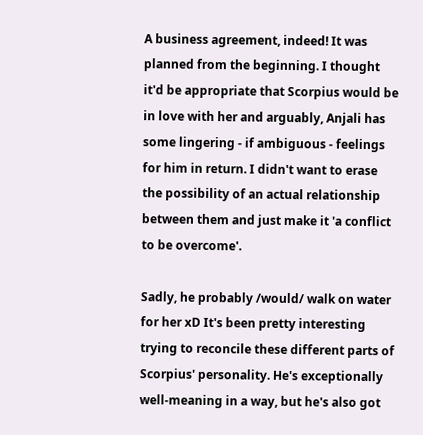A business agreement, indeed! It was planned from the beginning. I thought it'd be appropriate that Scorpius would be in love with her and arguably, Anjali has some lingering - if ambiguous - feelings for him in return. I didn't want to erase the possibility of an actual relationship between them and just make it 'a conflict to be overcome'.

Sadly, he probably /would/ walk on water for her xD It's been pretty interesting trying to reconcile these different parts of Scorpius' personality. He's exceptionally well-meaning in a way, but he's also got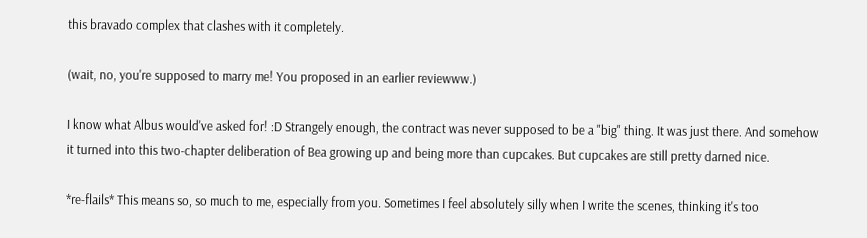this bravado complex that clashes with it completely.

(wait, no, you're supposed to marry me! You proposed in an earlier reviewww.)

I know what Albus would've asked for! :D Strangely enough, the contract was never supposed to be a "big" thing. It was just there. And somehow it turned into this two-chapter deliberation of Bea growing up and being more than cupcakes. But cupcakes are still pretty darned nice.

*re-flails* This means so, so much to me, especially from you. Sometimes I feel absolutely silly when I write the scenes, thinking it's too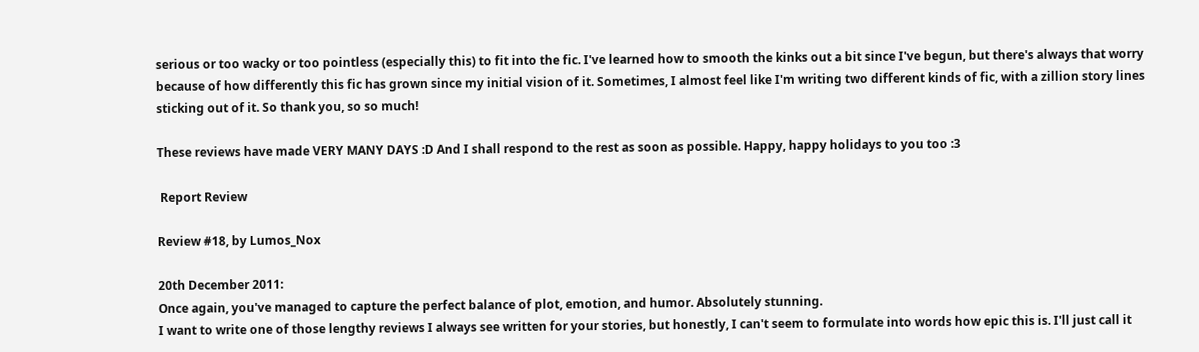serious or too wacky or too pointless (especially this) to fit into the fic. I've learned how to smooth the kinks out a bit since I've begun, but there's always that worry because of how differently this fic has grown since my initial vision of it. Sometimes, I almost feel like I'm writing two different kinds of fic, with a zillion story lines sticking out of it. So thank you, so so much!

These reviews have made VERY MANY DAYS :D And I shall respond to the rest as soon as possible. Happy, happy holidays to you too :3

 Report Review

Review #18, by Lumos_Nox

20th December 2011:
Once again, you've managed to capture the perfect balance of plot, emotion, and humor. Absolutely stunning.
I want to write one of those lengthy reviews I always see written for your stories, but honestly, I can't seem to formulate into words how epic this is. I'll just call it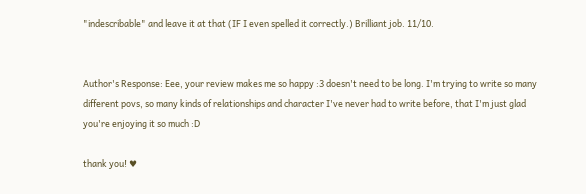"indescribable" and leave it at that (IF I even spelled it correctly.) Brilliant job. 11/10.


Author's Response: Eee, your review makes me so happy :3 doesn't need to be long. I'm trying to write so many different povs, so many kinds of relationships and character I've never had to write before, that I'm just glad you're enjoying it so much :D

thank you! ♥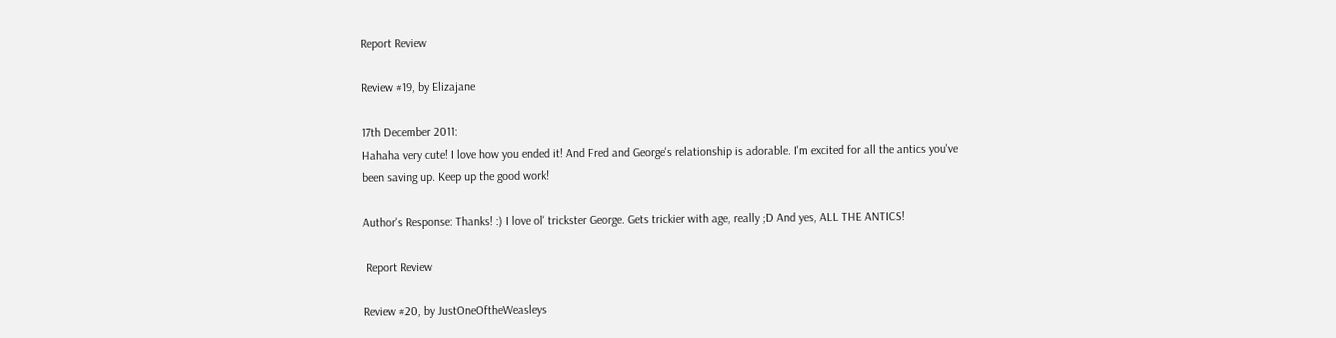Report Review

Review #19, by Elizajane

17th December 2011:
Hahaha very cute! I love how you ended it! And Fred and George's relationship is adorable. I'm excited for all the antics you've been saving up. Keep up the good work!

Author's Response: Thanks! :) I love ol' trickster George. Gets trickier with age, really ;D And yes, ALL THE ANTICS!

 Report Review

Review #20, by JustOneOftheWeasleys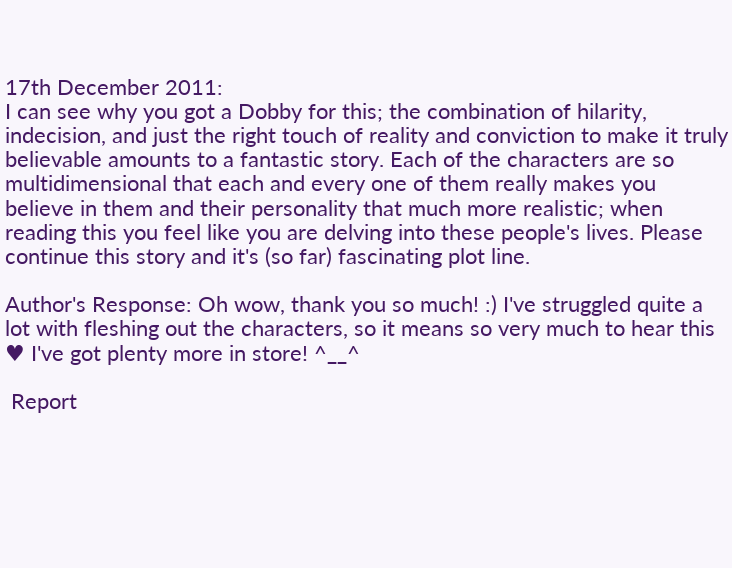17th December 2011:
I can see why you got a Dobby for this; the combination of hilarity, indecision, and just the right touch of reality and conviction to make it truly believable amounts to a fantastic story. Each of the characters are so multidimensional that each and every one of them really makes you believe in them and their personality that much more realistic; when reading this you feel like you are delving into these people's lives. Please continue this story and it's (so far) fascinating plot line.

Author's Response: Oh wow, thank you so much! :) I've struggled quite a lot with fleshing out the characters, so it means so very much to hear this ♥ I've got plenty more in store! ^__^

 Report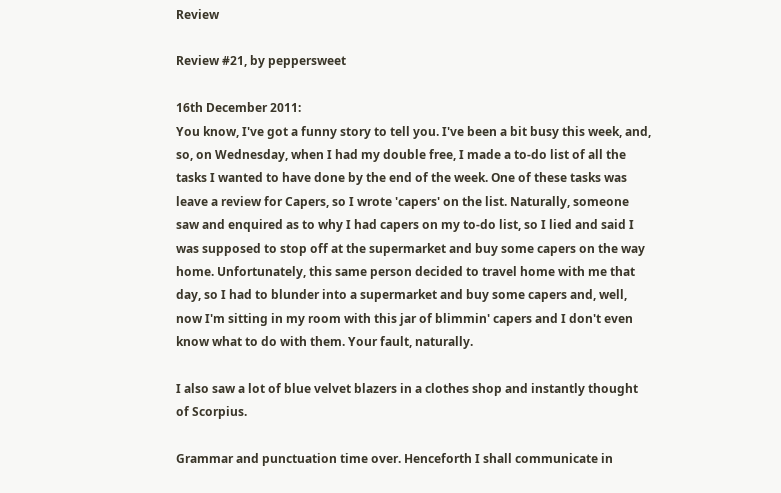Review

Review #21, by peppersweet

16th December 2011:
You know, I've got a funny story to tell you. I've been a bit busy this week, and, so, on Wednesday, when I had my double free, I made a to-do list of all the tasks I wanted to have done by the end of the week. One of these tasks was leave a review for Capers, so I wrote 'capers' on the list. Naturally, someone saw and enquired as to why I had capers on my to-do list, so I lied and said I was supposed to stop off at the supermarket and buy some capers on the way home. Unfortunately, this same person decided to travel home with me that day, so I had to blunder into a supermarket and buy some capers and, well, now I'm sitting in my room with this jar of blimmin' capers and I don't even know what to do with them. Your fault, naturally.

I also saw a lot of blue velvet blazers in a clothes shop and instantly thought of Scorpius.

Grammar and punctuation time over. Henceforth I shall communicate in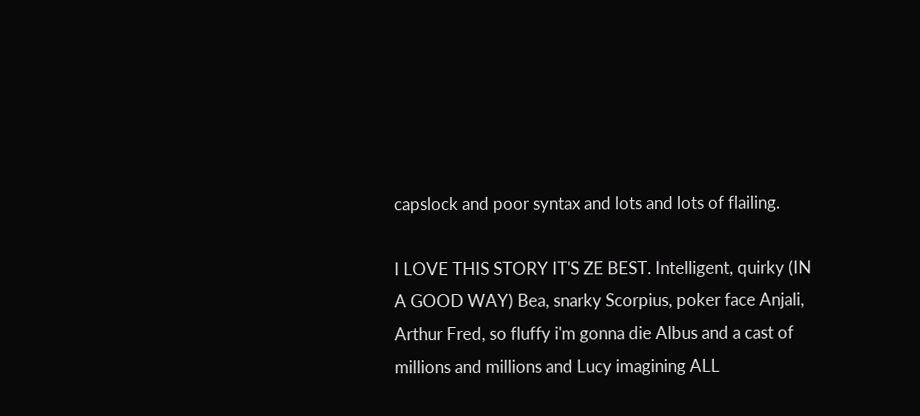capslock and poor syntax and lots and lots of flailing.

I LOVE THIS STORY IT'S ZE BEST. Intelligent, quirky (IN A GOOD WAY) Bea, snarky Scorpius, poker face Anjali, Arthur Fred, so fluffy i'm gonna die Albus and a cast of millions and millions and Lucy imagining ALL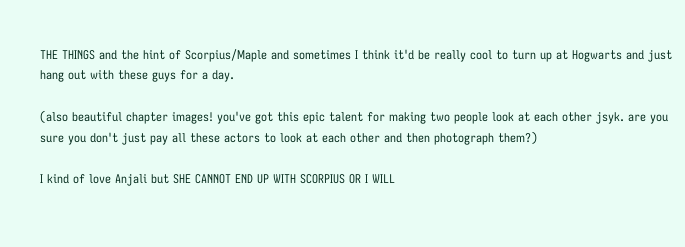THE THINGS and the hint of Scorpius/Maple and sometimes I think it'd be really cool to turn up at Hogwarts and just hang out with these guys for a day.

(also beautiful chapter images! you've got this epic talent for making two people look at each other jsyk. are you sure you don't just pay all these actors to look at each other and then photograph them?)

I kind of love Anjali but SHE CANNOT END UP WITH SCORPIUS OR I WILL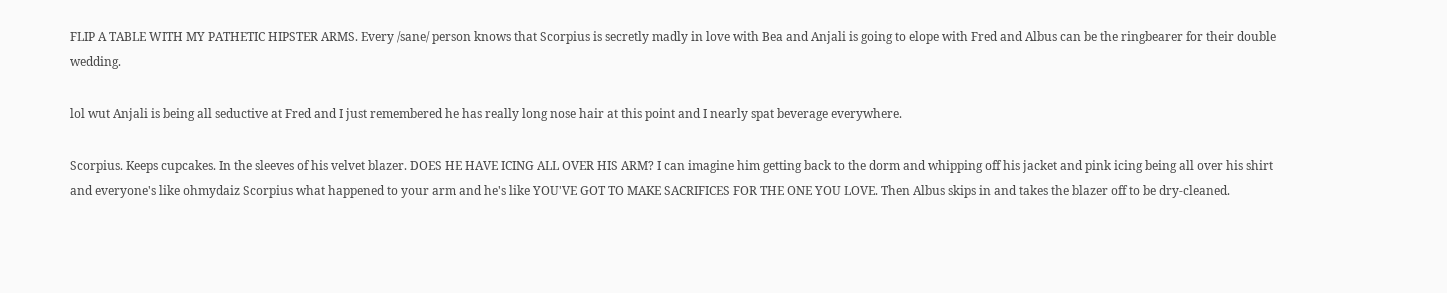FLIP A TABLE WITH MY PATHETIC HIPSTER ARMS. Every /sane/ person knows that Scorpius is secretly madly in love with Bea and Anjali is going to elope with Fred and Albus can be the ringbearer for their double wedding.

lol wut Anjali is being all seductive at Fred and I just remembered he has really long nose hair at this point and I nearly spat beverage everywhere.

Scorpius. Keeps cupcakes. In the sleeves of his velvet blazer. DOES HE HAVE ICING ALL OVER HIS ARM? I can imagine him getting back to the dorm and whipping off his jacket and pink icing being all over his shirt and everyone's like ohmydaiz Scorpius what happened to your arm and he's like YOU'VE GOT TO MAKE SACRIFICES FOR THE ONE YOU LOVE. Then Albus skips in and takes the blazer off to be dry-cleaned.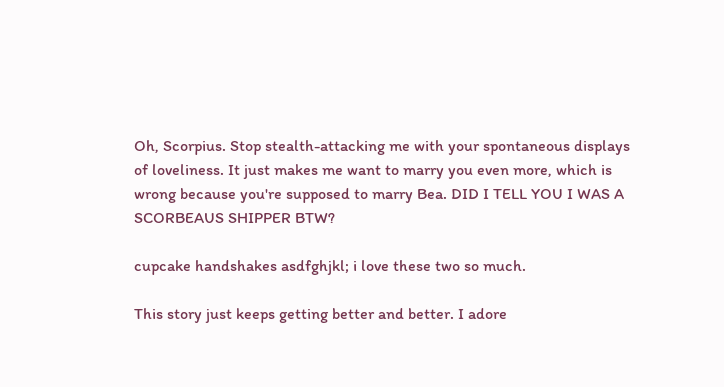Oh, Scorpius. Stop stealth-attacking me with your spontaneous displays of loveliness. It just makes me want to marry you even more, which is wrong because you're supposed to marry Bea. DID I TELL YOU I WAS A SCORBEAUS SHIPPER BTW?

cupcake handshakes asdfghjkl; i love these two so much.

This story just keeps getting better and better. I adore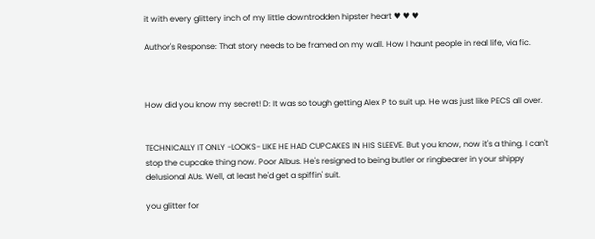it with every glittery inch of my little downtrodden hipster heart ♥ ♥ ♥

Author's Response: That story needs to be framed on my wall. How I haunt people in real life, via fic.



How did you know my secret! D: It was so tough getting Alex P to suit up. He was just like PECS all over.


TECHNICALLY IT ONLY -LOOKS- LIKE HE HAD CUPCAKES IN HIS SLEEVE. But you know, now it's a thing. I can't stop the cupcake thing now. Poor Albus. He's resigned to being butler or ringbearer in your shippy delusional AUs. Well, at least he'd get a spiffin' suit.

you glitter for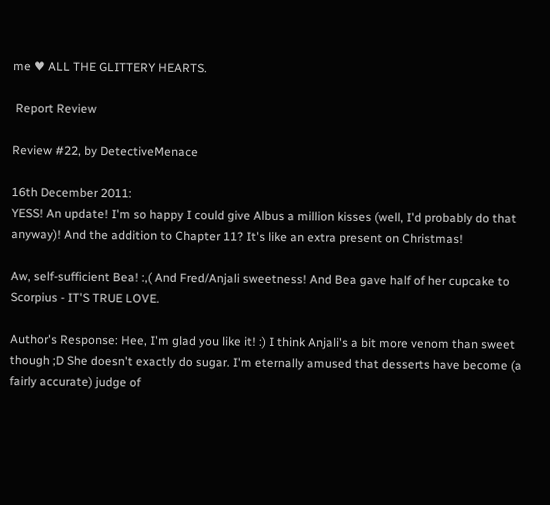me ♥ ALL THE GLITTERY HEARTS.

 Report Review

Review #22, by DetectiveMenace

16th December 2011:
YESS! An update! I'm so happy I could give Albus a million kisses (well, I'd probably do that anyway)! And the addition to Chapter 11? It's like an extra present on Christmas!

Aw, self-sufficient Bea! :,( And Fred/Anjali sweetness! And Bea gave half of her cupcake to Scorpius - IT'S TRUE LOVE.

Author's Response: Hee, I'm glad you like it! :) I think Anjali's a bit more venom than sweet though ;D She doesn't exactly do sugar. I'm eternally amused that desserts have become (a fairly accurate) judge of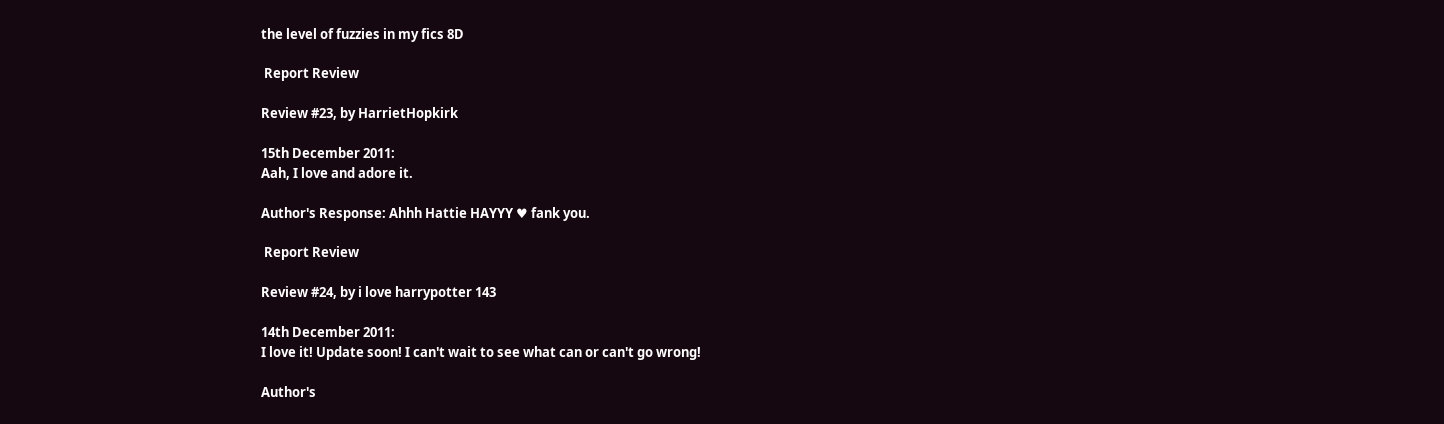the level of fuzzies in my fics 8D

 Report Review

Review #23, by HarrietHopkirk

15th December 2011:
Aah, I love and adore it.

Author's Response: Ahhh Hattie HAYYY ♥ fank you.

 Report Review

Review #24, by i love harrypotter 143

14th December 2011:
I love it! Update soon! I can't wait to see what can or can't go wrong!

Author's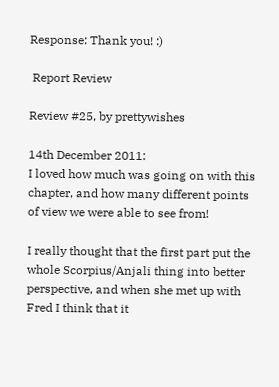Response: Thank you! :)

 Report Review

Review #25, by prettywishes

14th December 2011:
I loved how much was going on with this chapter, and how many different points of view we were able to see from!

I really thought that the first part put the whole Scorpius/Anjali thing into better perspective, and when she met up with Fred I think that it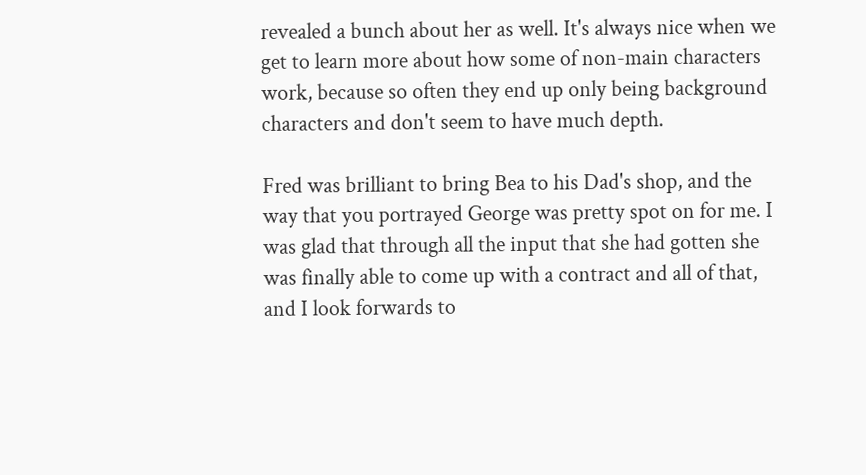revealed a bunch about her as well. It's always nice when we get to learn more about how some of non-main characters work, because so often they end up only being background characters and don't seem to have much depth.

Fred was brilliant to bring Bea to his Dad's shop, and the way that you portrayed George was pretty spot on for me. I was glad that through all the input that she had gotten she was finally able to come up with a contract and all of that, and I look forwards to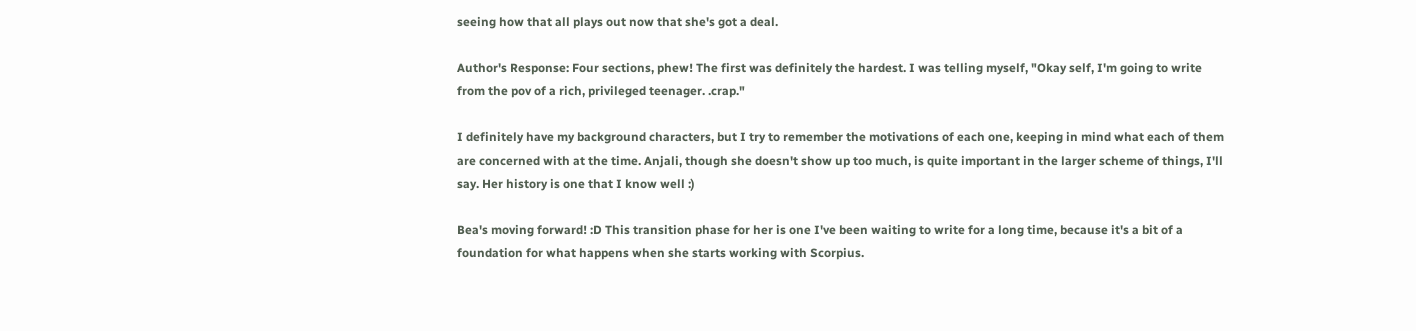seeing how that all plays out now that she's got a deal.

Author's Response: Four sections, phew! The first was definitely the hardest. I was telling myself, "Okay self, I'm going to write from the pov of a rich, privileged teenager. .crap."

I definitely have my background characters, but I try to remember the motivations of each one, keeping in mind what each of them are concerned with at the time. Anjali, though she doesn't show up too much, is quite important in the larger scheme of things, I'll say. Her history is one that I know well :)

Bea's moving forward! :D This transition phase for her is one I've been waiting to write for a long time, because it's a bit of a foundation for what happens when she starts working with Scorpius.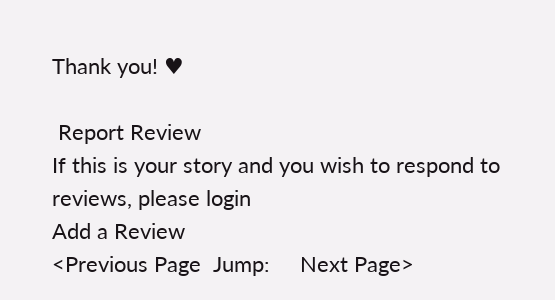Thank you! ♥

 Report Review
If this is your story and you wish to respond to reviews, please login
Add a Review
<Previous Page  Jump:     Next Page>